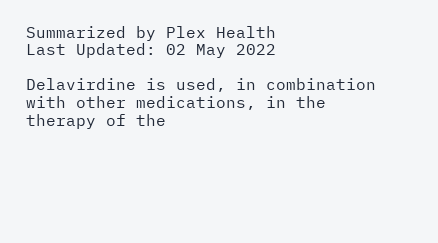Summarized by Plex Health
Last Updated: 02 May 2022

Delavirdine is used, in combination with other medications, in the therapy of the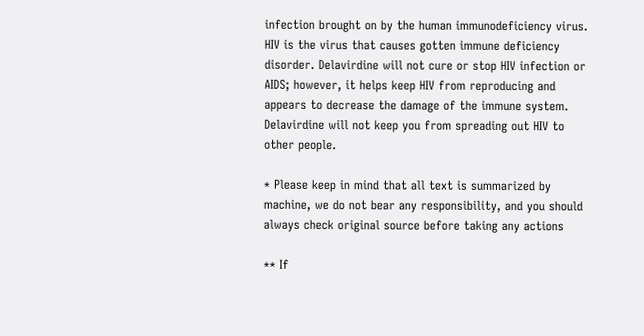infection brought on by the human immunodeficiency virus. HIV is the virus that causes gotten immune deficiency disorder. Delavirdine will not cure or stop HIV infection or AIDS; however, it helps keep HIV from reproducing and appears to decrease the damage of the immune system. Delavirdine will not keep you from spreading out HIV to other people.

* Please keep in mind that all text is summarized by machine, we do not bear any responsibility, and you should always check original source before taking any actions

** If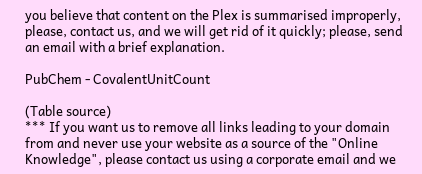you believe that content on the Plex is summarised improperly, please, contact us, and we will get rid of it quickly; please, send an email with a brief explanation.

PubChem - CovalentUnitCount

(Table source)
*** If you want us to remove all links leading to your domain from and never use your website as a source of the "Online Knowledge", please contact us using a corporate email and we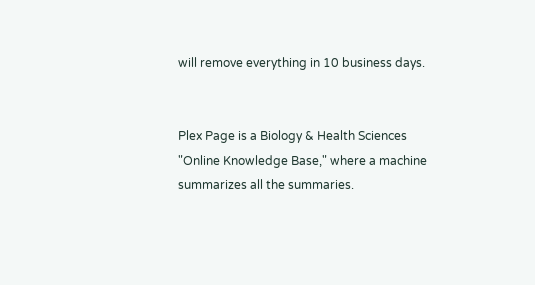will remove everything in 10 business days.


Plex Page is a Biology & Health Sciences "Online Knowledge Base," where a machine summarizes all the summaries.